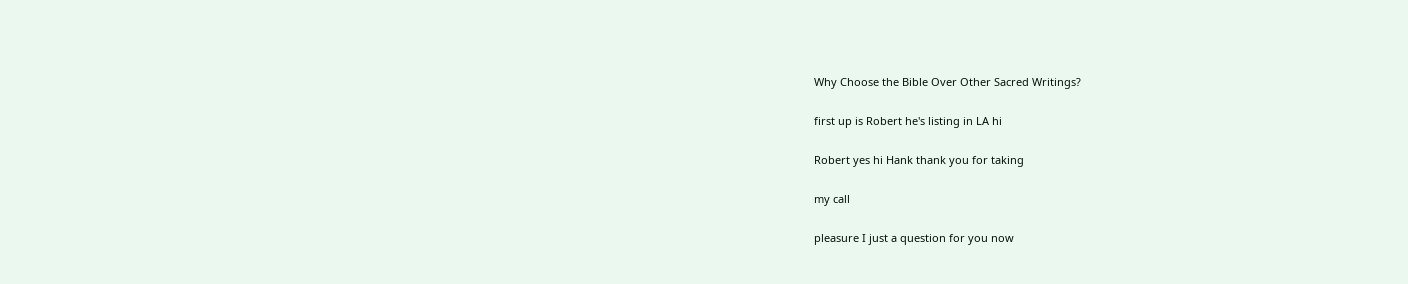Why Choose the Bible Over Other Sacred Writings?

first up is Robert he's listing in LA hi

Robert yes hi Hank thank you for taking

my call

pleasure I just a question for you now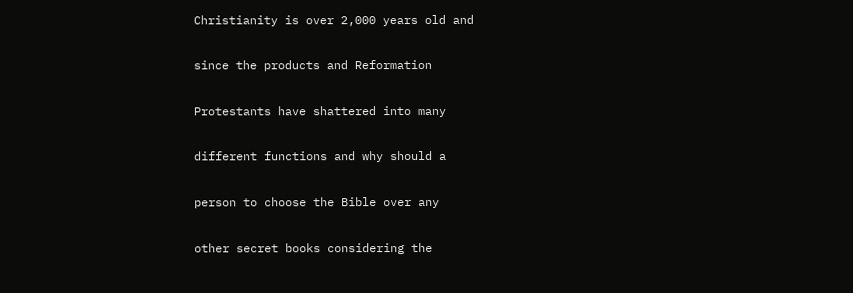Christianity is over 2,000 years old and

since the products and Reformation

Protestants have shattered into many

different functions and why should a

person to choose the Bible over any

other secret books considering the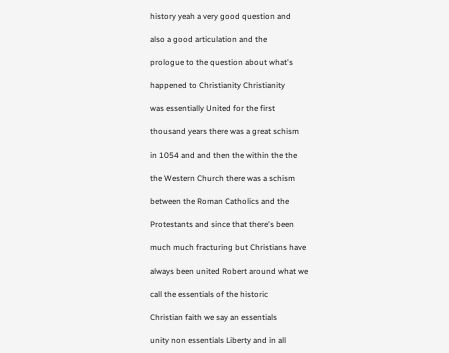history yeah a very good question and

also a good articulation and the

prologue to the question about what's

happened to Christianity Christianity

was essentially United for the first

thousand years there was a great schism

in 1054 and and then the within the the

the Western Church there was a schism

between the Roman Catholics and the

Protestants and since that there's been

much much fracturing but Christians have

always been united Robert around what we

call the essentials of the historic

Christian faith we say an essentials

unity non essentials Liberty and in all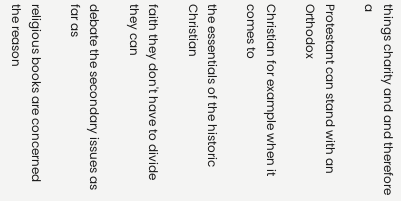things charity and and therefore a

Protestant can stand with an Orthodox

Christian for example when it comes to

the essentials of the historic Christian

faith they don't have to divide they can

debate the secondary issues as far as

religious books are concerned the reason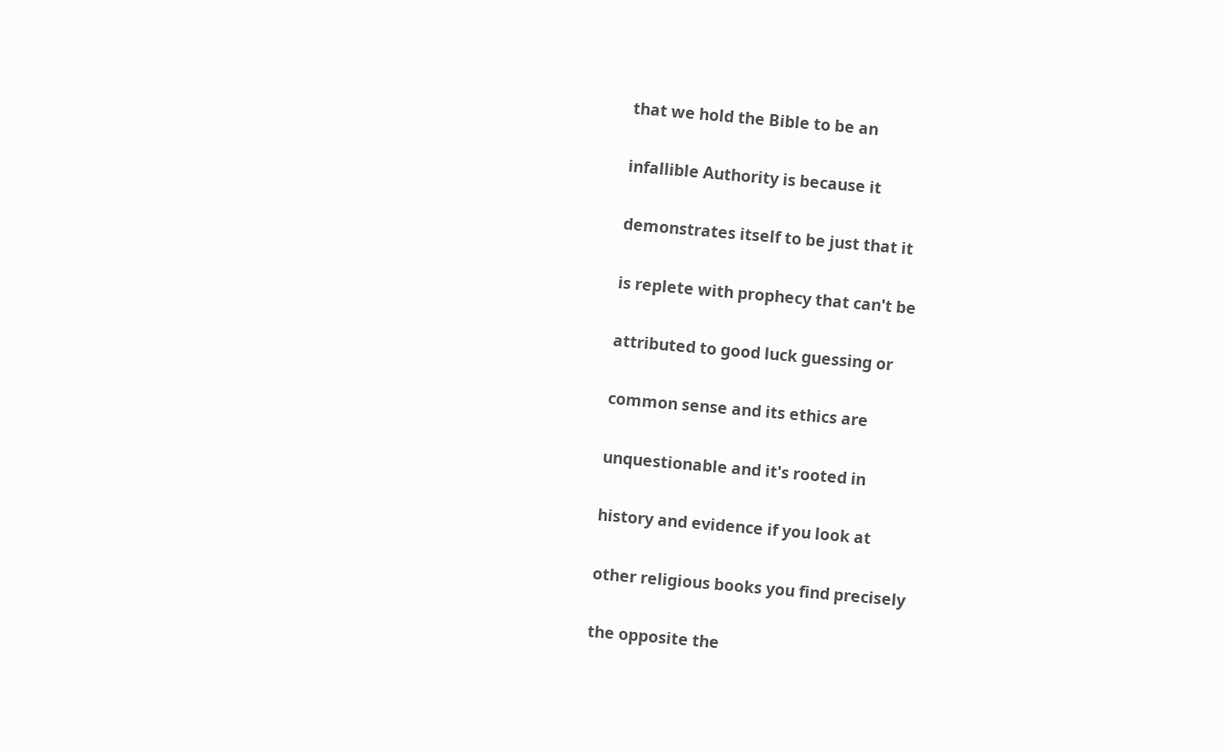that we hold the Bible to be an

infallible Authority is because it

demonstrates itself to be just that it

is replete with prophecy that can't be

attributed to good luck guessing or

common sense and its ethics are

unquestionable and it's rooted in

history and evidence if you look at

other religious books you find precisely

the opposite the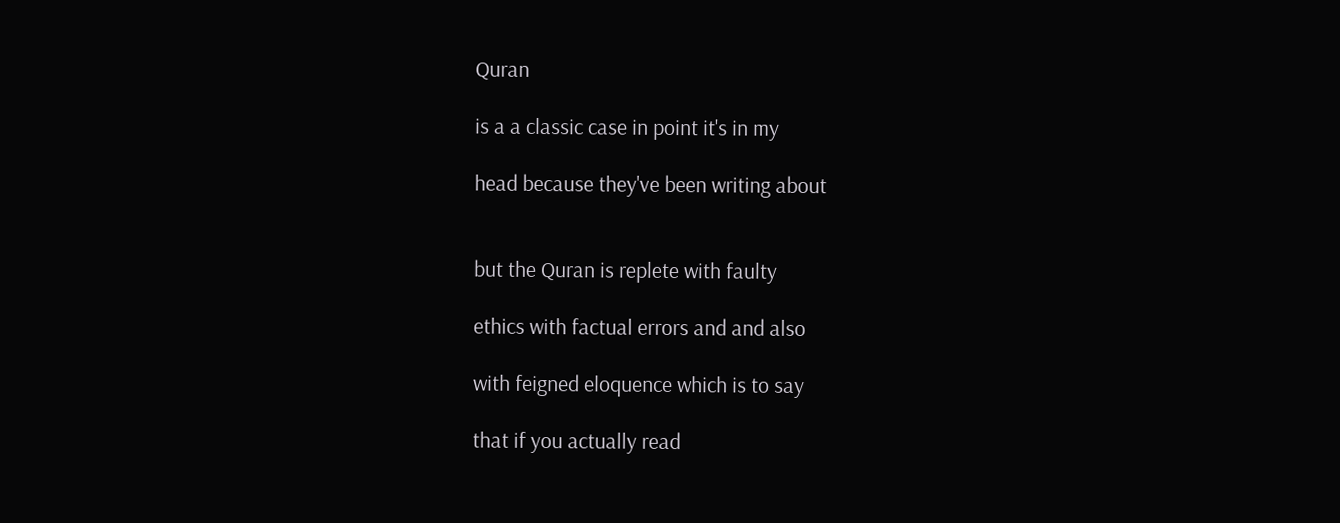Quran

is a a classic case in point it's in my

head because they've been writing about


but the Quran is replete with faulty

ethics with factual errors and and also

with feigned eloquence which is to say

that if you actually read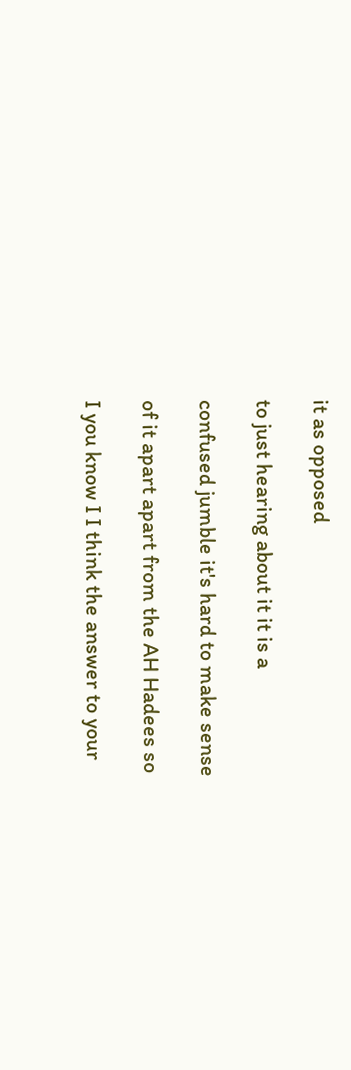it as opposed

to just hearing about it it is a

confused jumble it's hard to make sense

of it apart apart from the AH Hadees so

I you know I I think the answer to your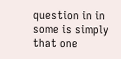question in in some is simply that one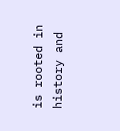is rooted in history and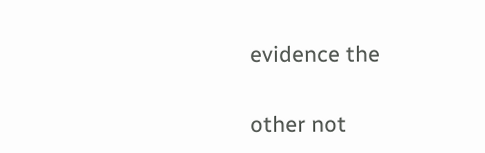evidence the

other not